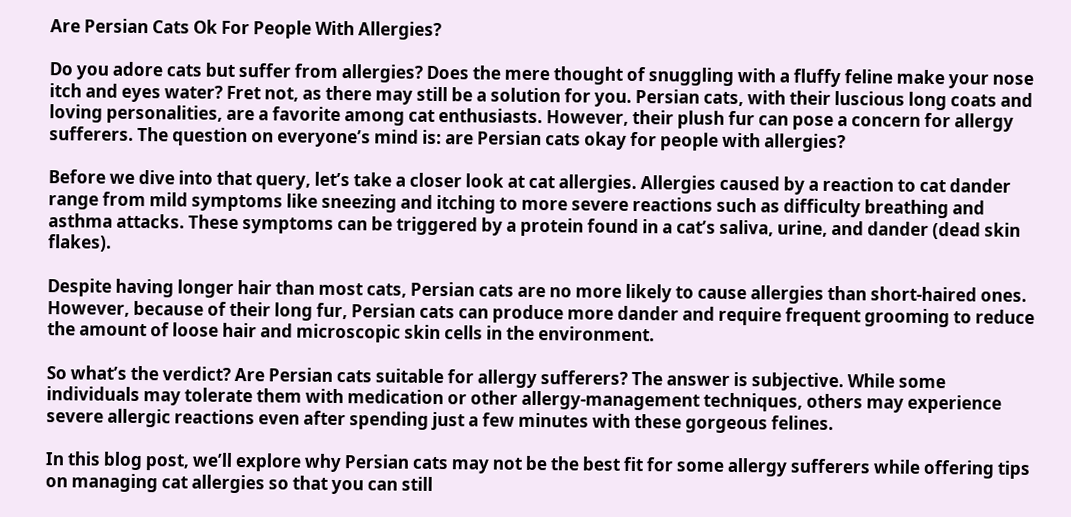Are Persian Cats Ok For People With Allergies?

Do you adore cats but suffer from allergies? Does the mere thought of snuggling with a fluffy feline make your nose itch and eyes water? Fret not, as there may still be a solution for you. Persian cats, with their luscious long coats and loving personalities, are a favorite among cat enthusiasts. However, their plush fur can pose a concern for allergy sufferers. The question on everyone’s mind is: are Persian cats okay for people with allergies?

Before we dive into that query, let’s take a closer look at cat allergies. Allergies caused by a reaction to cat dander range from mild symptoms like sneezing and itching to more severe reactions such as difficulty breathing and asthma attacks. These symptoms can be triggered by a protein found in a cat’s saliva, urine, and dander (dead skin flakes).

Despite having longer hair than most cats, Persian cats are no more likely to cause allergies than short-haired ones. However, because of their long fur, Persian cats can produce more dander and require frequent grooming to reduce the amount of loose hair and microscopic skin cells in the environment.

So what’s the verdict? Are Persian cats suitable for allergy sufferers? The answer is subjective. While some individuals may tolerate them with medication or other allergy-management techniques, others may experience severe allergic reactions even after spending just a few minutes with these gorgeous felines.

In this blog post, we’ll explore why Persian cats may not be the best fit for some allergy sufferers while offering tips on managing cat allergies so that you can still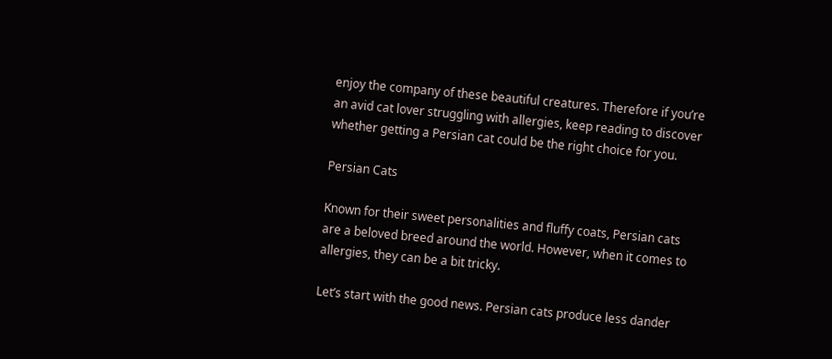enjoy the company of these beautiful creatures. Therefore if you’re an avid cat lover struggling with allergies, keep reading to discover whether getting a Persian cat could be the right choice for you.

Persian Cats

Known for their sweet personalities and fluffy coats, Persian cats are a beloved breed around the world. However, when it comes to allergies, they can be a bit tricky.

Let’s start with the good news. Persian cats produce less dander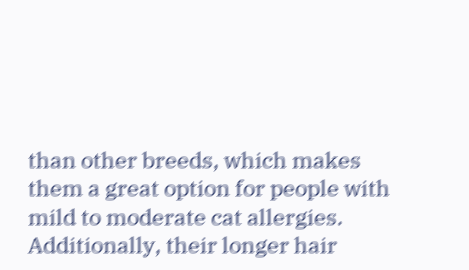than other breeds, which makes them a great option for people with mild to moderate cat allergies. Additionally, their longer hair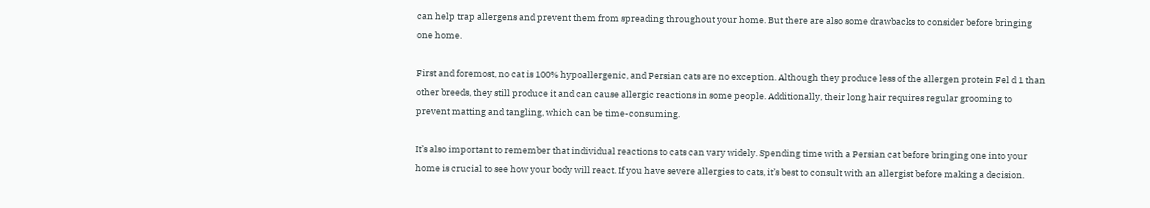can help trap allergens and prevent them from spreading throughout your home. But there are also some drawbacks to consider before bringing one home.

First and foremost, no cat is 100% hypoallergenic, and Persian cats are no exception. Although they produce less of the allergen protein Fel d 1 than other breeds, they still produce it and can cause allergic reactions in some people. Additionally, their long hair requires regular grooming to prevent matting and tangling, which can be time-consuming.

It’s also important to remember that individual reactions to cats can vary widely. Spending time with a Persian cat before bringing one into your home is crucial to see how your body will react. If you have severe allergies to cats, it’s best to consult with an allergist before making a decision.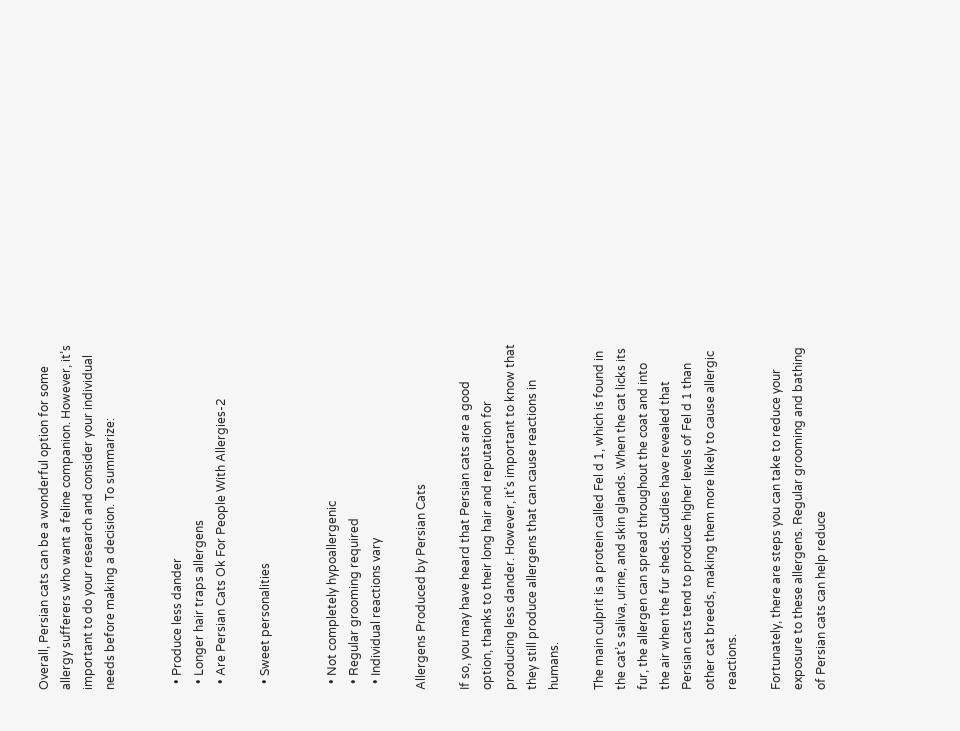Overall, Persian cats can be a wonderful option for some allergy sufferers who want a feline companion. However, it’s important to do your research and consider your individual needs before making a decision. To summarize:


  • Produce less dander
  • Longer hair traps allergens
  • Are Persian Cats Ok For People With Allergies-2

  • Sweet personalities


  • Not completely hypoallergenic
  • Regular grooming required
  • Individual reactions vary

Allergens Produced by Persian Cats

If so, you may have heard that Persian cats are a good option, thanks to their long hair and reputation for producing less dander. However, it’s important to know that they still produce allergens that can cause reactions in humans.

The main culprit is a protein called Fel d 1, which is found in the cat’s saliva, urine, and skin glands. When the cat licks its fur, the allergen can spread throughout the coat and into the air when the fur sheds. Studies have revealed that Persian cats tend to produce higher levels of Fel d 1 than other cat breeds, making them more likely to cause allergic reactions.

Fortunately, there are steps you can take to reduce your exposure to these allergens. Regular grooming and bathing of Persian cats can help reduce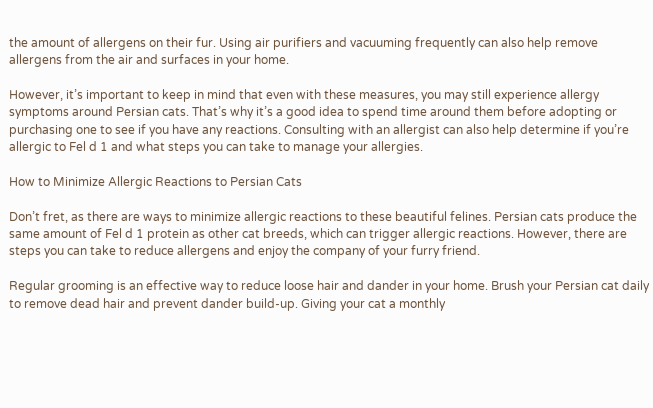the amount of allergens on their fur. Using air purifiers and vacuuming frequently can also help remove allergens from the air and surfaces in your home.

However, it’s important to keep in mind that even with these measures, you may still experience allergy symptoms around Persian cats. That’s why it’s a good idea to spend time around them before adopting or purchasing one to see if you have any reactions. Consulting with an allergist can also help determine if you’re allergic to Fel d 1 and what steps you can take to manage your allergies.

How to Minimize Allergic Reactions to Persian Cats

Don’t fret, as there are ways to minimize allergic reactions to these beautiful felines. Persian cats produce the same amount of Fel d 1 protein as other cat breeds, which can trigger allergic reactions. However, there are steps you can take to reduce allergens and enjoy the company of your furry friend.

Regular grooming is an effective way to reduce loose hair and dander in your home. Brush your Persian cat daily to remove dead hair and prevent dander build-up. Giving your cat a monthly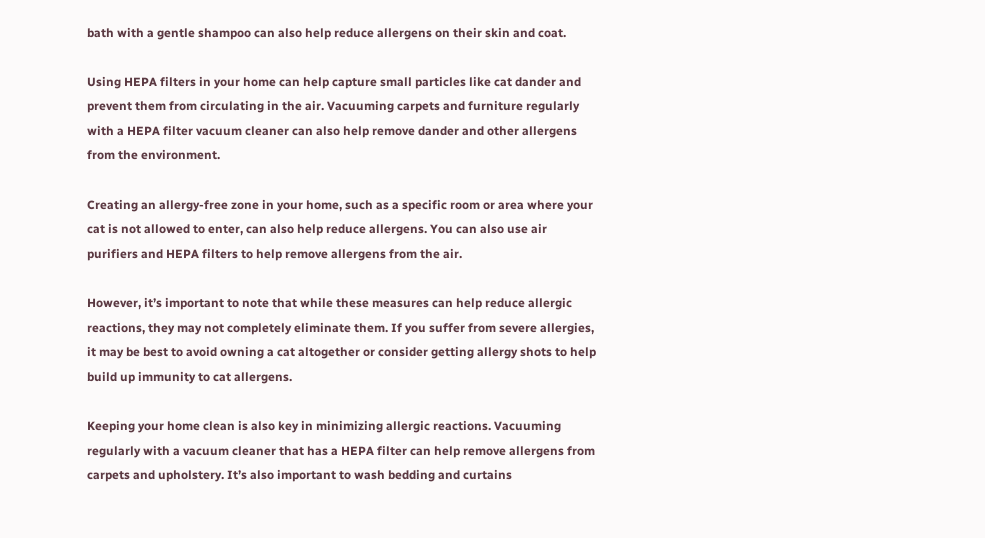bath with a gentle shampoo can also help reduce allergens on their skin and coat.

Using HEPA filters in your home can help capture small particles like cat dander and prevent them from circulating in the air. Vacuuming carpets and furniture regularly with a HEPA filter vacuum cleaner can also help remove dander and other allergens from the environment.

Creating an allergy-free zone in your home, such as a specific room or area where your cat is not allowed to enter, can also help reduce allergens. You can also use air purifiers and HEPA filters to help remove allergens from the air.

However, it’s important to note that while these measures can help reduce allergic reactions, they may not completely eliminate them. If you suffer from severe allergies, it may be best to avoid owning a cat altogether or consider getting allergy shots to help build up immunity to cat allergens.

Keeping your home clean is also key in minimizing allergic reactions. Vacuuming regularly with a vacuum cleaner that has a HEPA filter can help remove allergens from carpets and upholstery. It’s also important to wash bedding and curtains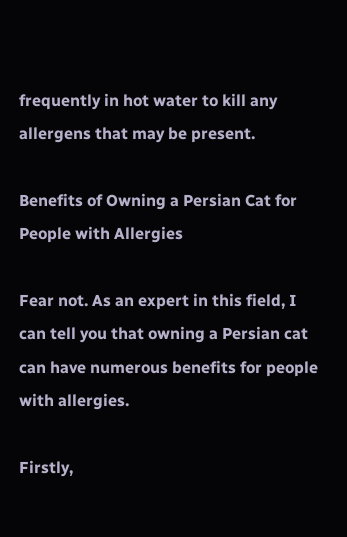frequently in hot water to kill any allergens that may be present.

Benefits of Owning a Persian Cat for People with Allergies

Fear not. As an expert in this field, I can tell you that owning a Persian cat can have numerous benefits for people with allergies.

Firstly,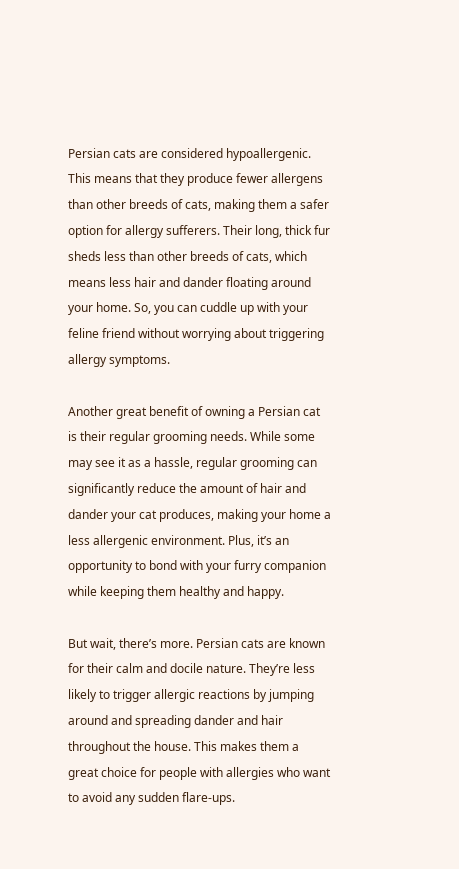Persian cats are considered hypoallergenic. This means that they produce fewer allergens than other breeds of cats, making them a safer option for allergy sufferers. Their long, thick fur sheds less than other breeds of cats, which means less hair and dander floating around your home. So, you can cuddle up with your feline friend without worrying about triggering allergy symptoms.

Another great benefit of owning a Persian cat is their regular grooming needs. While some may see it as a hassle, regular grooming can significantly reduce the amount of hair and dander your cat produces, making your home a less allergenic environment. Plus, it’s an opportunity to bond with your furry companion while keeping them healthy and happy.

But wait, there’s more. Persian cats are known for their calm and docile nature. They’re less likely to trigger allergic reactions by jumping around and spreading dander and hair throughout the house. This makes them a great choice for people with allergies who want to avoid any sudden flare-ups.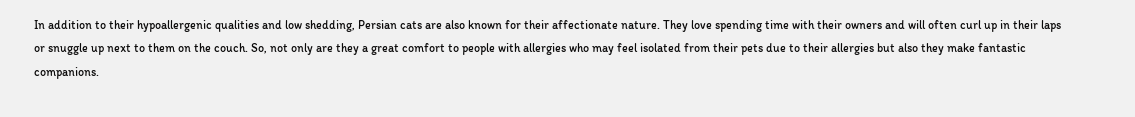In addition to their hypoallergenic qualities and low shedding, Persian cats are also known for their affectionate nature. They love spending time with their owners and will often curl up in their laps or snuggle up next to them on the couch. So, not only are they a great comfort to people with allergies who may feel isolated from their pets due to their allergies but also they make fantastic companions.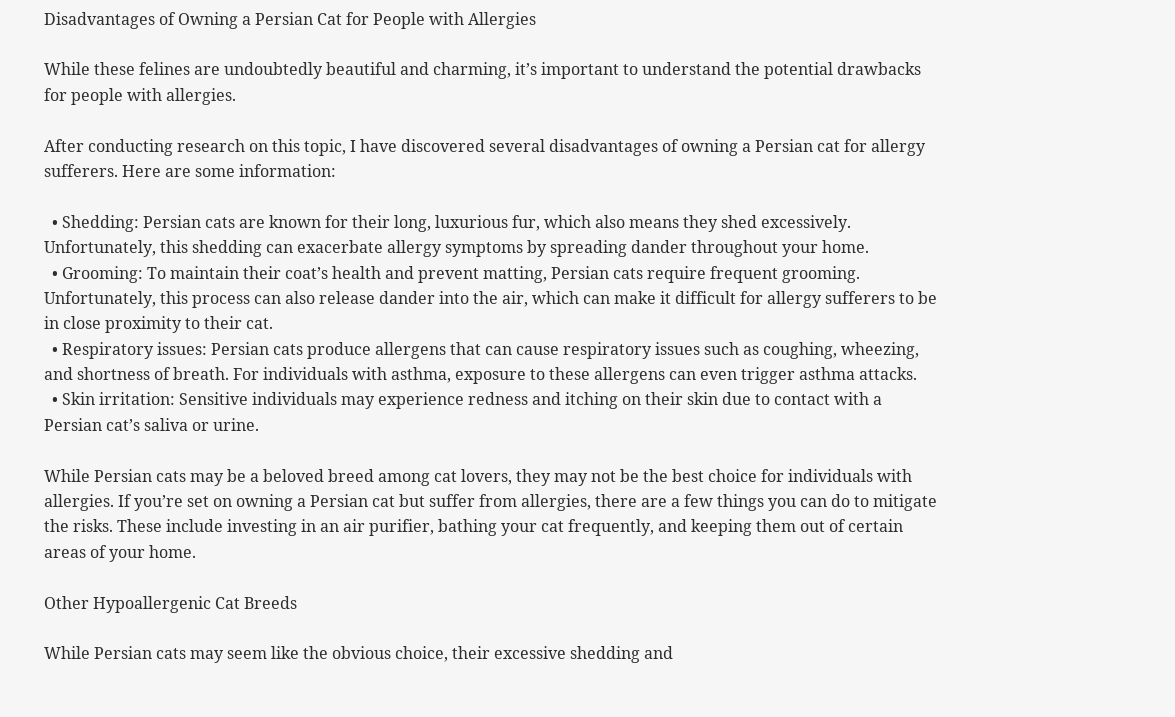Disadvantages of Owning a Persian Cat for People with Allergies

While these felines are undoubtedly beautiful and charming, it’s important to understand the potential drawbacks for people with allergies.

After conducting research on this topic, I have discovered several disadvantages of owning a Persian cat for allergy sufferers. Here are some information:

  • Shedding: Persian cats are known for their long, luxurious fur, which also means they shed excessively. Unfortunately, this shedding can exacerbate allergy symptoms by spreading dander throughout your home.
  • Grooming: To maintain their coat’s health and prevent matting, Persian cats require frequent grooming. Unfortunately, this process can also release dander into the air, which can make it difficult for allergy sufferers to be in close proximity to their cat.
  • Respiratory issues: Persian cats produce allergens that can cause respiratory issues such as coughing, wheezing, and shortness of breath. For individuals with asthma, exposure to these allergens can even trigger asthma attacks.
  • Skin irritation: Sensitive individuals may experience redness and itching on their skin due to contact with a Persian cat’s saliva or urine.

While Persian cats may be a beloved breed among cat lovers, they may not be the best choice for individuals with allergies. If you’re set on owning a Persian cat but suffer from allergies, there are a few things you can do to mitigate the risks. These include investing in an air purifier, bathing your cat frequently, and keeping them out of certain areas of your home.

Other Hypoallergenic Cat Breeds

While Persian cats may seem like the obvious choice, their excessive shedding and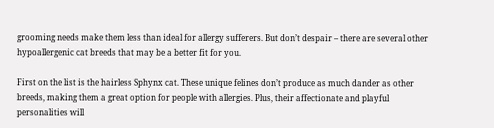grooming needs make them less than ideal for allergy sufferers. But don’t despair – there are several other hypoallergenic cat breeds that may be a better fit for you.

First on the list is the hairless Sphynx cat. These unique felines don’t produce as much dander as other breeds, making them a great option for people with allergies. Plus, their affectionate and playful personalities will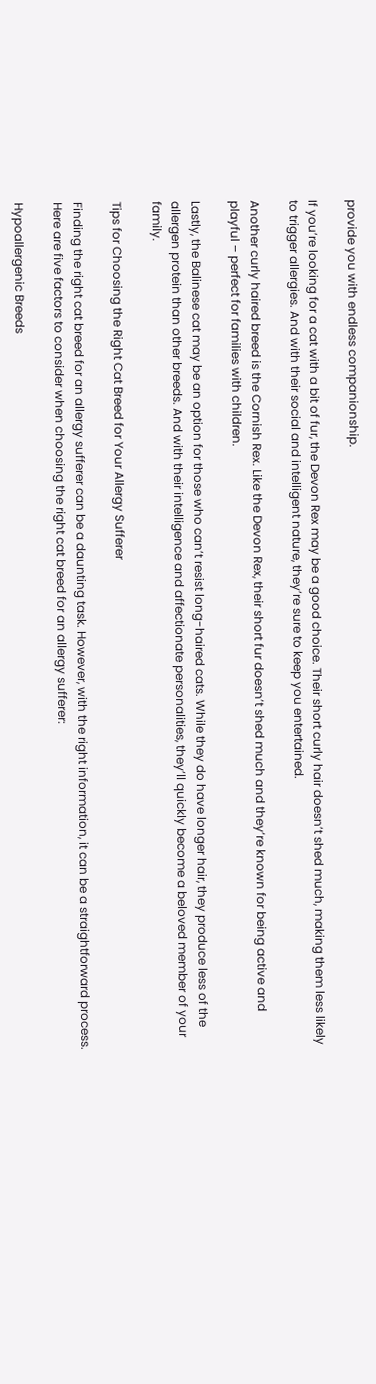provide you with endless companionship.

If you’re looking for a cat with a bit of fur, the Devon Rex may be a good choice. Their short curly hair doesn’t shed much, making them less likely to trigger allergies. And with their social and intelligent nature, they’re sure to keep you entertained.

Another curly haired breed is the Cornish Rex. Like the Devon Rex, their short fur doesn’t shed much and they’re known for being active and playful – perfect for families with children.

Lastly, the Balinese cat may be an option for those who can’t resist long-haired cats. While they do have longer hair, they produce less of the allergen protein than other breeds. And with their intelligence and affectionate personalities, they’ll quickly become a beloved member of your family.

Tips for Choosing the Right Cat Breed for Your Allergy Sufferer

Finding the right cat breed for an allergy sufferer can be a daunting task. However, with the right information, it can be a straightforward process. Here are five factors to consider when choosing the right cat breed for an allergy sufferer:

Hypoallergenic Breeds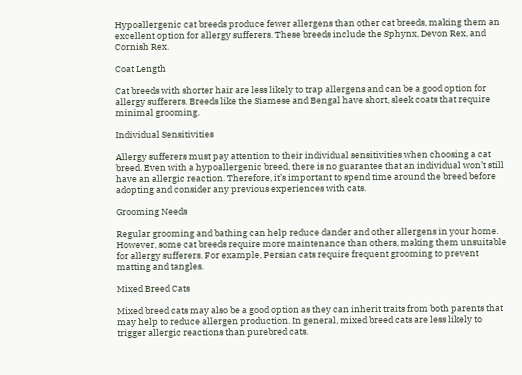Hypoallergenic cat breeds produce fewer allergens than other cat breeds, making them an excellent option for allergy sufferers. These breeds include the Sphynx, Devon Rex, and Cornish Rex.

Coat Length

Cat breeds with shorter hair are less likely to trap allergens and can be a good option for allergy sufferers. Breeds like the Siamese and Bengal have short, sleek coats that require minimal grooming.

Individual Sensitivities

Allergy sufferers must pay attention to their individual sensitivities when choosing a cat breed. Even with a hypoallergenic breed, there is no guarantee that an individual won’t still have an allergic reaction. Therefore, it’s important to spend time around the breed before adopting and consider any previous experiences with cats.

Grooming Needs

Regular grooming and bathing can help reduce dander and other allergens in your home. However, some cat breeds require more maintenance than others, making them unsuitable for allergy sufferers. For example, Persian cats require frequent grooming to prevent matting and tangles.

Mixed Breed Cats

Mixed breed cats may also be a good option as they can inherit traits from both parents that may help to reduce allergen production. In general, mixed breed cats are less likely to trigger allergic reactions than purebred cats.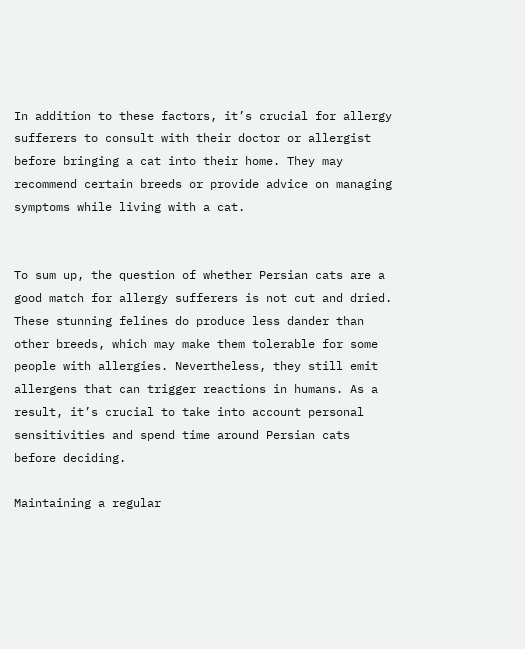In addition to these factors, it’s crucial for allergy sufferers to consult with their doctor or allergist before bringing a cat into their home. They may recommend certain breeds or provide advice on managing symptoms while living with a cat.


To sum up, the question of whether Persian cats are a good match for allergy sufferers is not cut and dried. These stunning felines do produce less dander than other breeds, which may make them tolerable for some people with allergies. Nevertheless, they still emit allergens that can trigger reactions in humans. As a result, it’s crucial to take into account personal sensitivities and spend time around Persian cats before deciding.

Maintaining a regular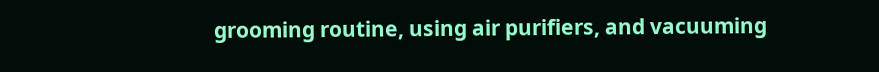grooming routine, using air purifiers, and vacuuming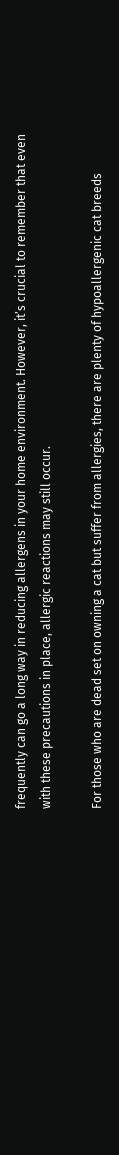frequently can go a long way in reducing allergens in your home environment. However, it’s crucial to remember that even with these precautions in place, allergic reactions may still occur.

For those who are dead set on owning a cat but suffer from allergies, there are plenty of hypoallergenic cat breeds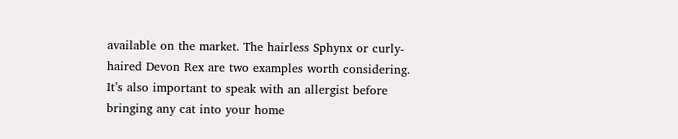available on the market. The hairless Sphynx or curly-haired Devon Rex are two examples worth considering. It’s also important to speak with an allergist before bringing any cat into your home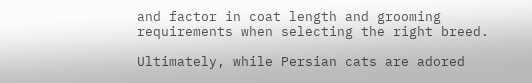and factor in coat length and grooming requirements when selecting the right breed.

Ultimately, while Persian cats are adored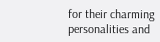for their charming personalities and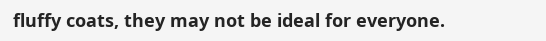fluffy coats, they may not be ideal for everyone.